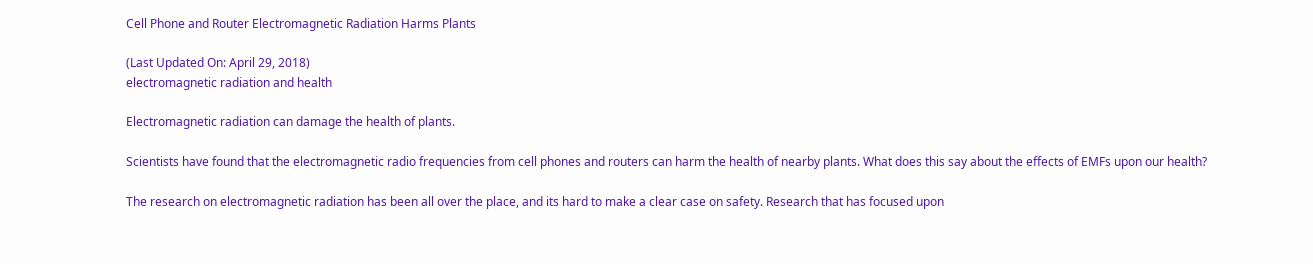Cell Phone and Router Electromagnetic Radiation Harms Plants

(Last Updated On: April 29, 2018)
electromagnetic radiation and health

Electromagnetic radiation can damage the health of plants.

Scientists have found that the electromagnetic radio frequencies from cell phones and routers can harm the health of nearby plants. What does this say about the effects of EMFs upon our health?

The research on electromagnetic radiation has been all over the place, and its hard to make a clear case on safety. Research that has focused upon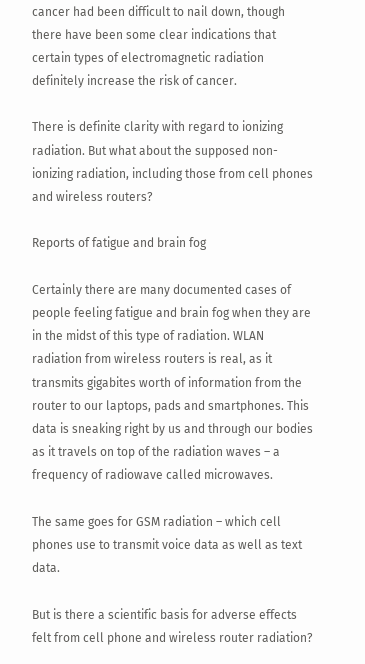cancer had been difficult to nail down, though there have been some clear indications that certain types of electromagnetic radiation definitely increase the risk of cancer.

There is definite clarity with regard to ionizing radiation. But what about the supposed non-ionizing radiation, including those from cell phones and wireless routers?

Reports of fatigue and brain fog

Certainly there are many documented cases of people feeling fatigue and brain fog when they are in the midst of this type of radiation. WLAN radiation from wireless routers is real, as it transmits gigabites worth of information from the router to our laptops, pads and smartphones. This data is sneaking right by us and through our bodies as it travels on top of the radiation waves – a frequency of radiowave called microwaves.

The same goes for GSM radiation – which cell phones use to transmit voice data as well as text data.

But is there a scientific basis for adverse effects felt from cell phone and wireless router radiation?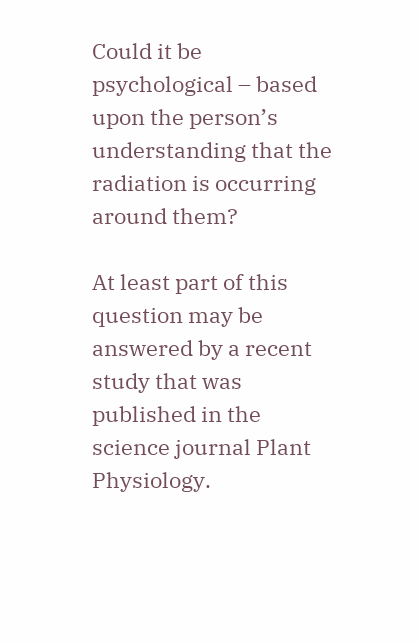Could it be psychological – based upon the person’s understanding that the radiation is occurring around them?

At least part of this question may be answered by a recent study that was published in the science journal Plant Physiology.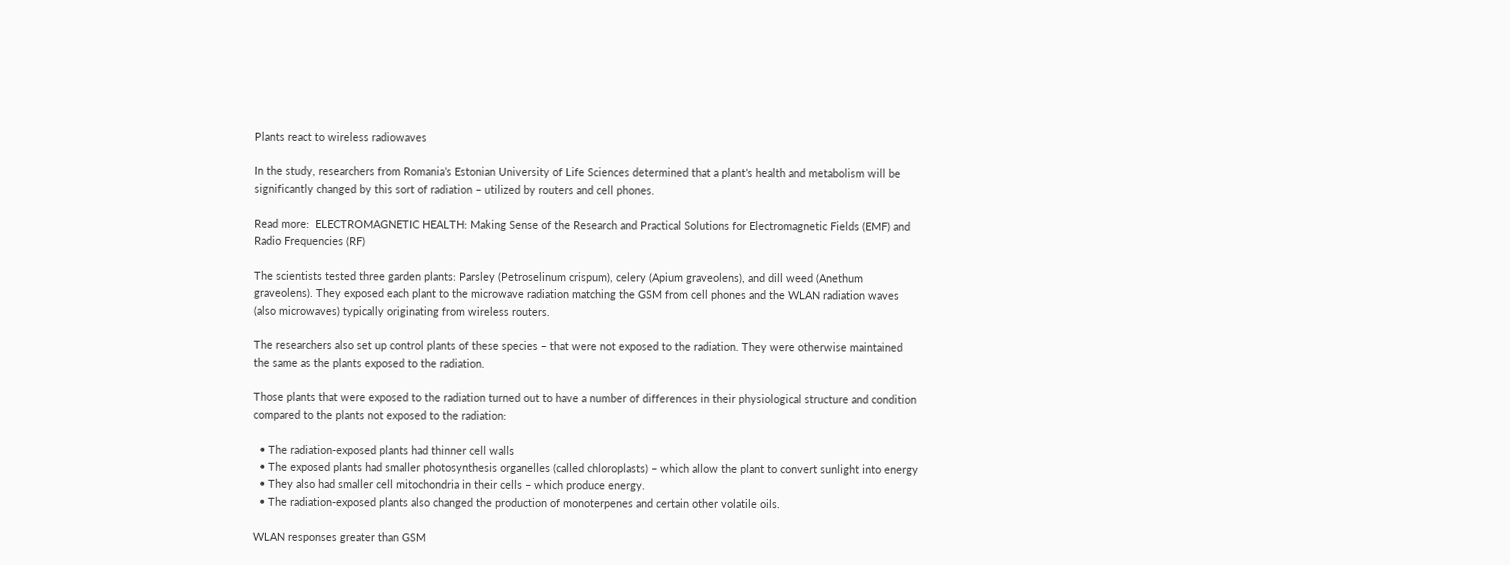Plants react to wireless radiowaves

In the study, researchers from Romania’s Estonian University of Life Sciences determined that a plant’s health and metabolism will be significantly changed by this sort of radiation – utilized by routers and cell phones.

Read more:  ELECTROMAGNETIC HEALTH: Making Sense of the Research and Practical Solutions for Electromagnetic Fields (EMF) and Radio Frequencies (RF)

The scientists tested three garden plants: Parsley (Petroselinum crispum), celery (Apium graveolens), and dill weed (Anethum graveolens). They exposed each plant to the microwave radiation matching the GSM from cell phones and the WLAN radiation waves (also microwaves) typically originating from wireless routers.

The researchers also set up control plants of these species – that were not exposed to the radiation. They were otherwise maintained the same as the plants exposed to the radiation.

Those plants that were exposed to the radiation turned out to have a number of differences in their physiological structure and condition compared to the plants not exposed to the radiation:

  • The radiation-exposed plants had thinner cell walls
  • The exposed plants had smaller photosynthesis organelles (called chloroplasts) – which allow the plant to convert sunlight into energy
  • They also had smaller cell mitochondria in their cells – which produce energy.
  • The radiation-exposed plants also changed the production of monoterpenes and certain other volatile oils.

WLAN responses greater than GSM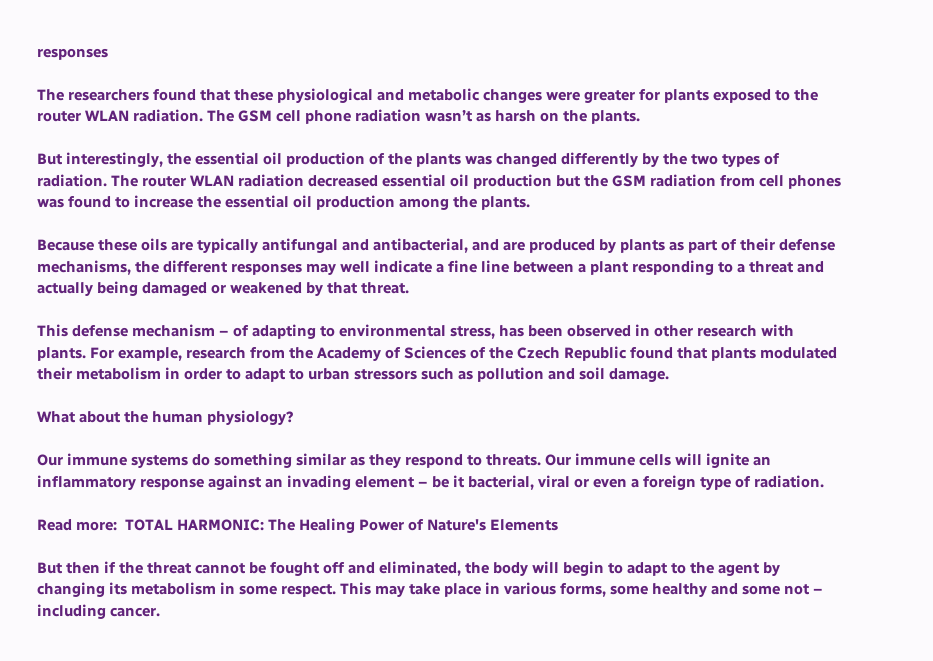responses

The researchers found that these physiological and metabolic changes were greater for plants exposed to the router WLAN radiation. The GSM cell phone radiation wasn’t as harsh on the plants.

But interestingly, the essential oil production of the plants was changed differently by the two types of radiation. The router WLAN radiation decreased essential oil production but the GSM radiation from cell phones was found to increase the essential oil production among the plants.

Because these oils are typically antifungal and antibacterial, and are produced by plants as part of their defense mechanisms, the different responses may well indicate a fine line between a plant responding to a threat and actually being damaged or weakened by that threat.

This defense mechanism – of adapting to environmental stress, has been observed in other research with plants. For example, research from the Academy of Sciences of the Czech Republic found that plants modulated their metabolism in order to adapt to urban stressors such as pollution and soil damage.

What about the human physiology?

Our immune systems do something similar as they respond to threats. Our immune cells will ignite an inflammatory response against an invading element – be it bacterial, viral or even a foreign type of radiation.

Read more:  TOTAL HARMONIC: The Healing Power of Nature's Elements

But then if the threat cannot be fought off and eliminated, the body will begin to adapt to the agent by changing its metabolism in some respect. This may take place in various forms, some healthy and some not – including cancer.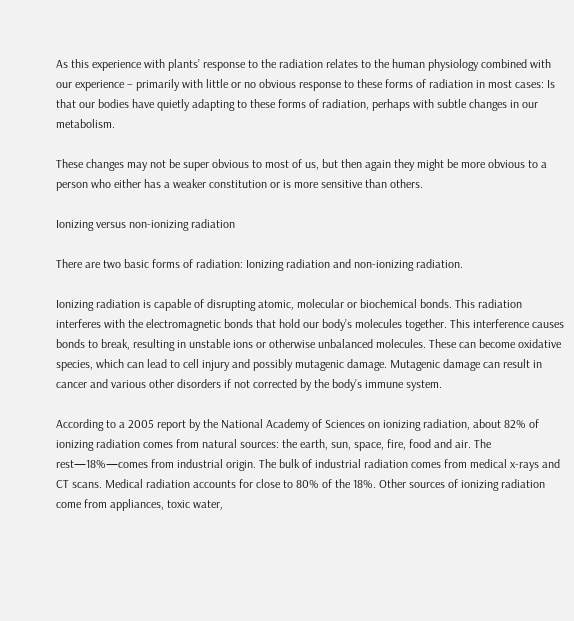As this experience with plants’ response to the radiation relates to the human physiology combined with our experience – primarily with little or no obvious response to these forms of radiation in most cases: Is that our bodies have quietly adapting to these forms of radiation, perhaps with subtle changes in our metabolism.

These changes may not be super obvious to most of us, but then again they might be more obvious to a person who either has a weaker constitution or is more sensitive than others.

Ionizing versus non-ionizing radiation

There are two basic forms of radiation: Ionizing radiation and non-ionizing radiation.

Ionizing radiation is capable of disrupting atomic, molecular or biochemical bonds. This radiation interferes with the electromagnetic bonds that hold our body’s molecules together. This interference causes bonds to break, resulting in unstable ions or otherwise unbalanced molecules. These can become oxidative species, which can lead to cell injury and possibly mutagenic damage. Mutagenic damage can result in cancer and various other disorders if not corrected by the body’s immune system.

According to a 2005 report by the National Academy of Sciences on ionizing radiation, about 82% of ionizing radiation comes from natural sources: the earth, sun, space, fire, food and air. The rest—18%—comes from industrial origin. The bulk of industrial radiation comes from medical x-rays and CT scans. Medical radiation accounts for close to 80% of the 18%. Other sources of ionizing radiation come from appliances, toxic water,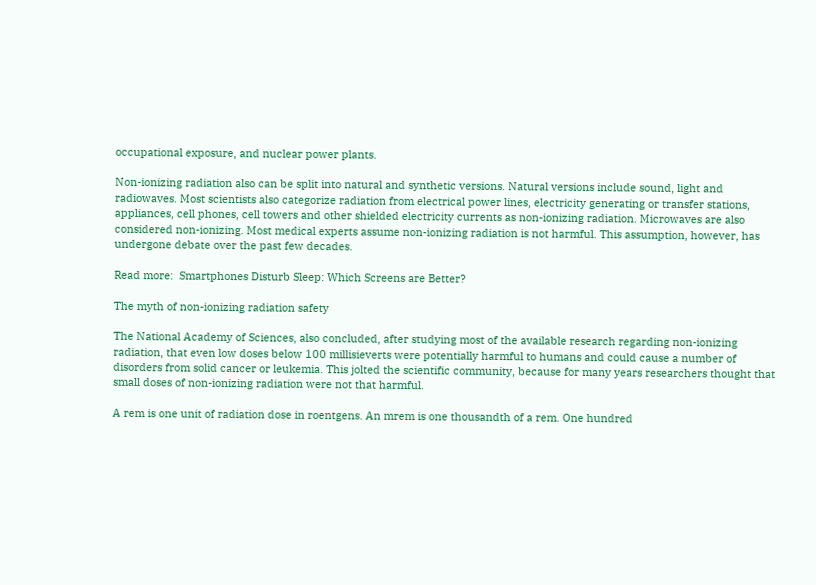occupational exposure, and nuclear power plants.

Non-ionizing radiation also can be split into natural and synthetic versions. Natural versions include sound, light and radiowaves. Most scientists also categorize radiation from electrical power lines, electricity generating or transfer stations, appliances, cell phones, cell towers and other shielded electricity currents as non-ionizing radiation. Microwaves are also considered non-ionizing. Most medical experts assume non-ionizing radiation is not harmful. This assumption, however, has undergone debate over the past few decades.

Read more:  Smartphones Disturb Sleep: Which Screens are Better?

The myth of non-ionizing radiation safety

The National Academy of Sciences, also concluded, after studying most of the available research regarding non-ionizing radiation, that even low doses below 100 millisieverts were potentially harmful to humans and could cause a number of disorders from solid cancer or leukemia. This jolted the scientific community, because for many years researchers thought that small doses of non-ionizing radiation were not that harmful.

A rem is one unit of radiation dose in roentgens. An mrem is one thousandth of a rem. One hundred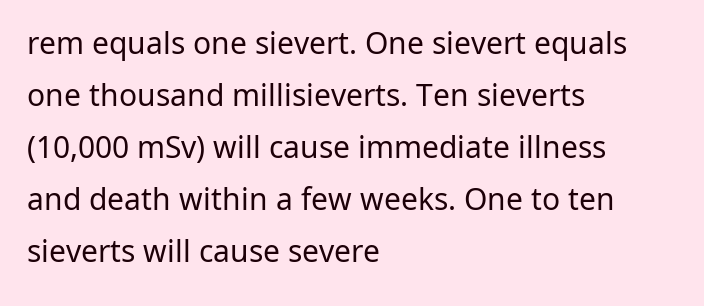rem equals one sievert. One sievert equals one thousand millisieverts. Ten sieverts (10,000 mSv) will cause immediate illness and death within a few weeks. One to ten sieverts will cause severe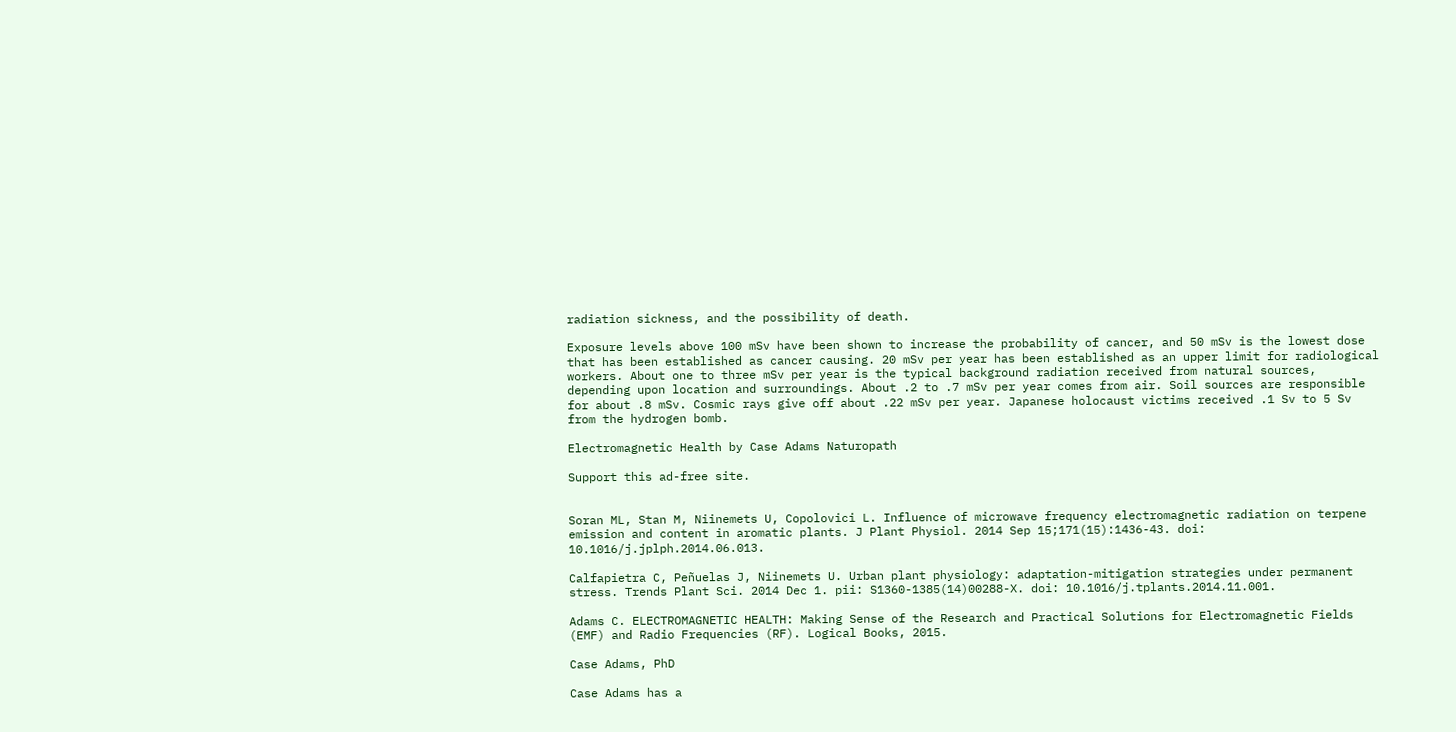radiation sickness, and the possibility of death.

Exposure levels above 100 mSv have been shown to increase the probability of cancer, and 50 mSv is the lowest dose that has been established as cancer causing. 20 mSv per year has been established as an upper limit for radiological workers. About one to three mSv per year is the typical background radiation received from natural sources, depending upon location and surroundings. About .2 to .7 mSv per year comes from air. Soil sources are responsible for about .8 mSv. Cosmic rays give off about .22 mSv per year. Japanese holocaust victims received .1 Sv to 5 Sv from the hydrogen bomb.

Electromagnetic Health by Case Adams Naturopath

Support this ad-free site.


Soran ML, Stan M, Niinemets U, Copolovici L. Influence of microwave frequency electromagnetic radiation on terpene emission and content in aromatic plants. J Plant Physiol. 2014 Sep 15;171(15):1436-43. doi: 10.1016/j.jplph.2014.06.013.

Calfapietra C, Peñuelas J, Niinemets U. Urban plant physiology: adaptation-mitigation strategies under permanent stress. Trends Plant Sci. 2014 Dec 1. pii: S1360-1385(14)00288-X. doi: 10.1016/j.tplants.2014.11.001.

Adams C. ELECTROMAGNETIC HEALTH: Making Sense of the Research and Practical Solutions for Electromagnetic Fields (EMF) and Radio Frequencies (RF). Logical Books, 2015.

Case Adams, PhD

Case Adams has a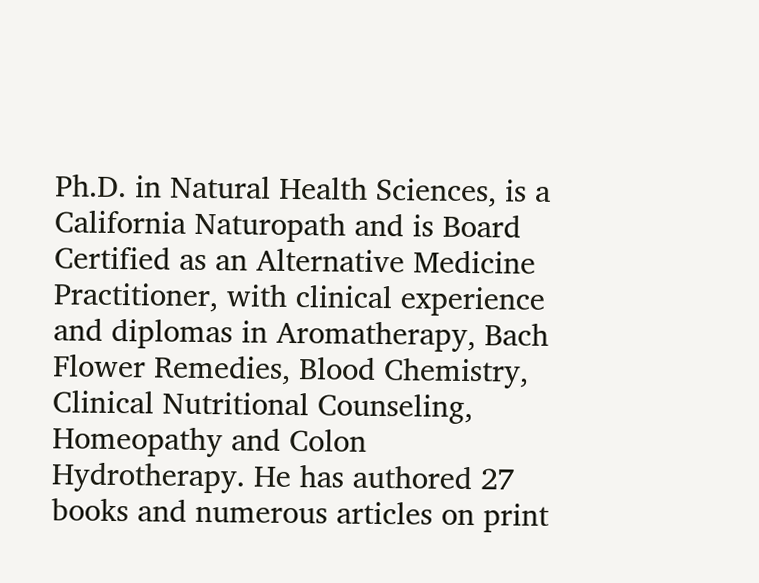Ph.D. in Natural Health Sciences, is a California Naturopath and is Board Certified as an Alternative Medicine Practitioner, with clinical experience and diplomas in Aromatherapy, Bach Flower Remedies, Blood Chemistry, Clinical Nutritional Counseling, Homeopathy and Colon Hydrotherapy. He has authored 27 books and numerous articles on print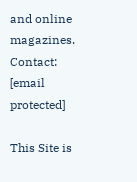and online magazines. Contact: [email protected]

This Site is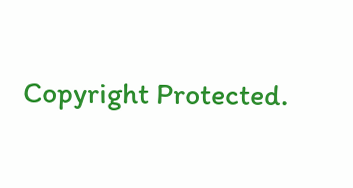Copyright Protected.